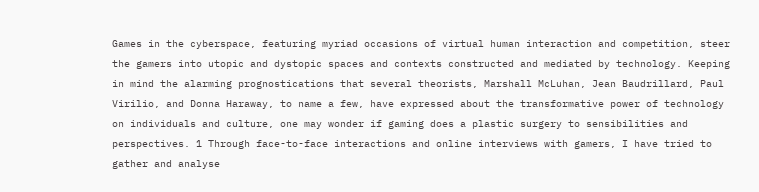Games in the cyberspace, featuring myriad occasions of virtual human interaction and competition, steer the gamers into utopic and dystopic spaces and contexts constructed and mediated by technology. Keeping in mind the alarming prognostications that several theorists, Marshall McLuhan, Jean Baudrillard, Paul Virilio, and Donna Haraway, to name a few, have expressed about the transformative power of technology on individuals and culture, one may wonder if gaming does a plastic surgery to sensibilities and perspectives. 1 Through face-to-face interactions and online interviews with gamers, I have tried to gather and analyse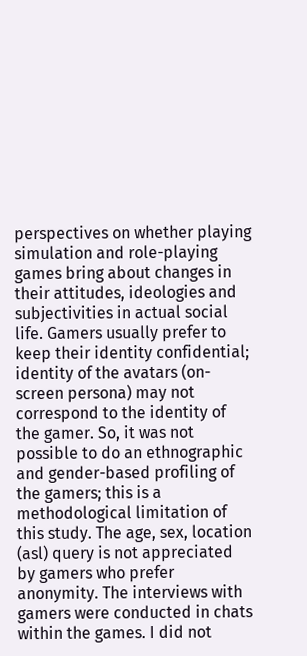perspectives on whether playing simulation and role-playing games bring about changes in their attitudes, ideologies and subjectivities in actual social life. Gamers usually prefer to keep their identity confidential; identity of the avatars (on-screen persona) may not correspond to the identity of the gamer. So, it was not possible to do an ethnographic and gender-based profiling of the gamers; this is a methodological limitation of this study. The age, sex, location (asl) query is not appreciated by gamers who prefer anonymity. The interviews with gamers were conducted in chats within the games. I did not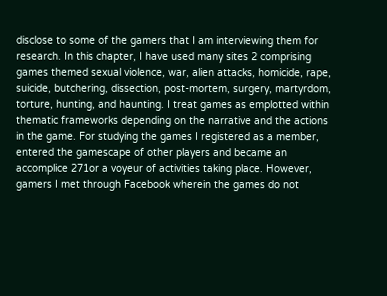disclose to some of the gamers that I am interviewing them for research. In this chapter, I have used many sites 2 comprising games themed sexual violence, war, alien attacks, homicide, rape, suicide, butchering, dissection, post-mortem, surgery, martyrdom, torture, hunting, and haunting. I treat games as emplotted within thematic frameworks depending on the narrative and the actions in the game. For studying the games I registered as a member, entered the gamescape of other players and became an accomplice 271or a voyeur of activities taking place. However, gamers I met through Facebook wherein the games do not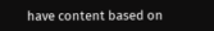have content based on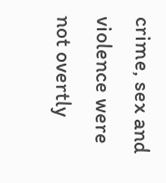crime, sex and violence were not overtly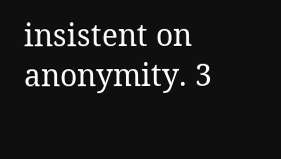insistent on anonymity. 3